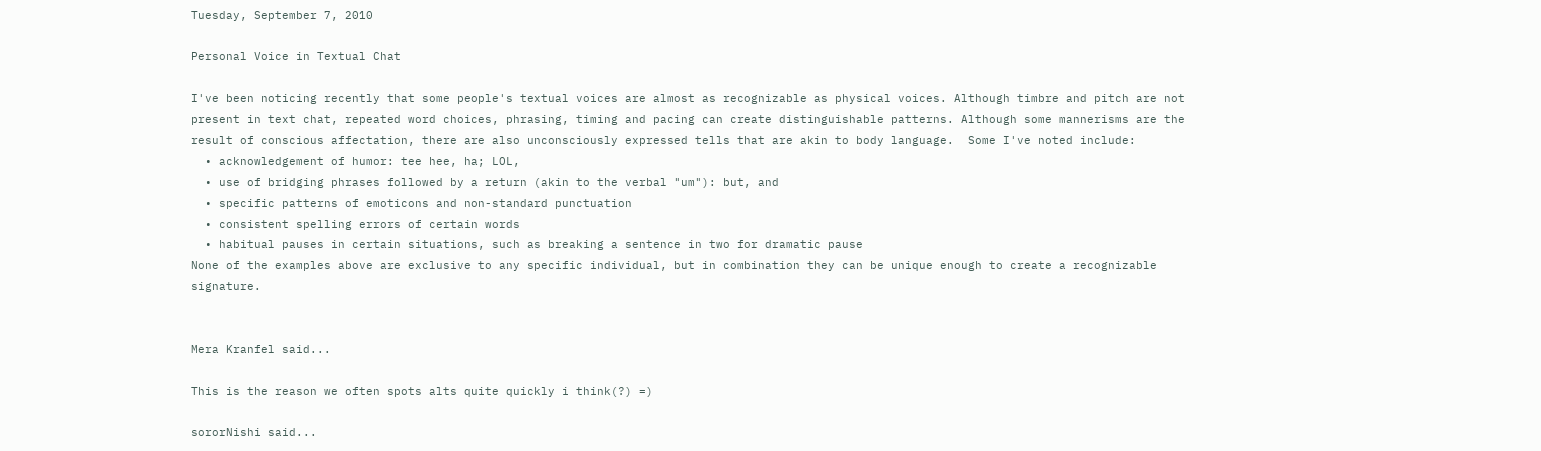Tuesday, September 7, 2010

Personal Voice in Textual Chat

I've been noticing recently that some people's textual voices are almost as recognizable as physical voices. Although timbre and pitch are not present in text chat, repeated word choices, phrasing, timing and pacing can create distinguishable patterns. Although some mannerisms are the result of conscious affectation, there are also unconsciously expressed tells that are akin to body language.  Some I've noted include:
  • acknowledgement of humor: tee hee, ha; LOL,
  • use of bridging phrases followed by a return (akin to the verbal "um"): but, and
  • specific patterns of emoticons and non-standard punctuation
  • consistent spelling errors of certain words
  • habitual pauses in certain situations, such as breaking a sentence in two for dramatic pause
None of the examples above are exclusive to any specific individual, but in combination they can be unique enough to create a recognizable signature.


Mera Kranfel said...

This is the reason we often spots alts quite quickly i think(?) =)

sororNishi said...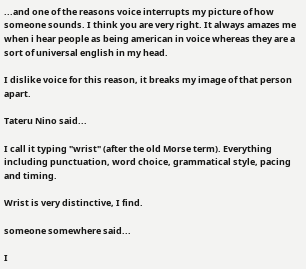...and one of the reasons voice interrupts my picture of how someone sounds. I think you are very right. It always amazes me when i hear people as being american in voice whereas they are a sort of universal english in my head.

I dislike voice for this reason, it breaks my image of that person apart.

Tateru Nino said...

I call it typing "wrist" (after the old Morse term). Everything including punctuation, word choice, grammatical style, pacing and timing.

Wrist is very distinctive, I find.

someone somewhere said...

I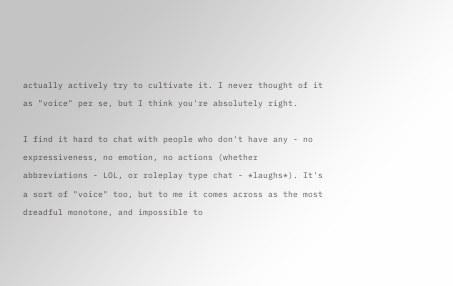actually actively try to cultivate it. I never thought of it as "voice" per se, but I think you're absolutely right.

I find it hard to chat with people who don't have any - no expressiveness, no emotion, no actions (whether abbreviations - LOL, or roleplay type chat - *laughs*). It's a sort of "voice" too, but to me it comes across as the most dreadful monotone, and impossible to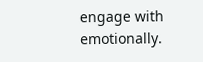engage with emotionally.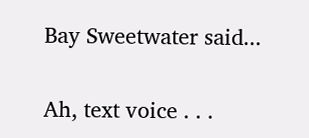Bay Sweetwater said...

Ah, text voice . . .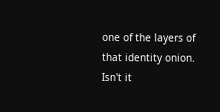one of the layers of that identity onion. Isn't it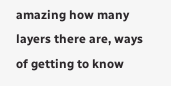amazing how many layers there are, ways of getting to know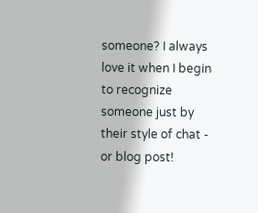someone? I always love it when I begin to recognize someone just by their style of chat - or blog post!